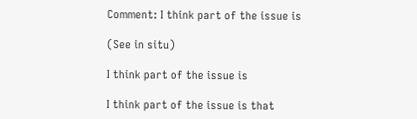Comment: I think part of the issue is

(See in situ)

I think part of the issue is

I think part of the issue is that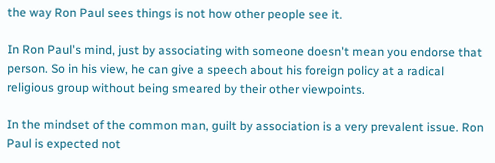the way Ron Paul sees things is not how other people see it.

In Ron Paul's mind, just by associating with someone doesn't mean you endorse that person. So in his view, he can give a speech about his foreign policy at a radical religious group without being smeared by their other viewpoints.

In the mindset of the common man, guilt by association is a very prevalent issue. Ron Paul is expected not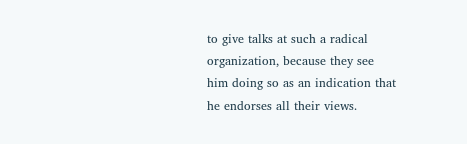to give talks at such a radical organization, because they see him doing so as an indication that he endorses all their views.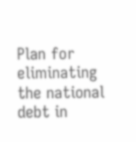Plan for eliminating the national debt in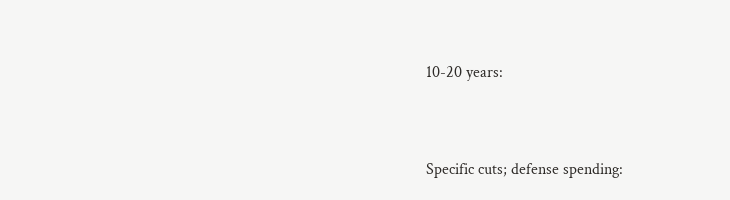10-20 years:


Specific cuts; defense spending: